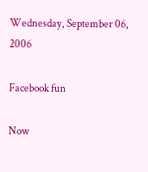Wednesday, September 06, 2006

Facebook fun

Now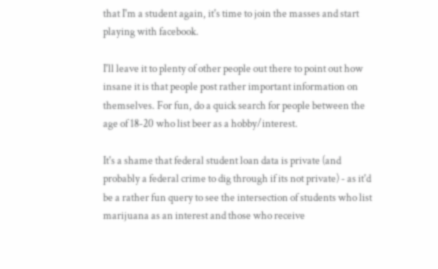that I'm a student again, it's time to join the masses and start playing with facebook.

I'll leave it to plenty of other people out there to point out how insane it is that people post rather important information on themselves. For fun, do a quick search for people between the age of 18-20 who list beer as a hobby/interest.

It's a shame that federal student loan data is private (and probably a federal crime to dig through if its not private) - as it'd be a rather fun query to see the intersection of students who list marijuana as an interest and those who receive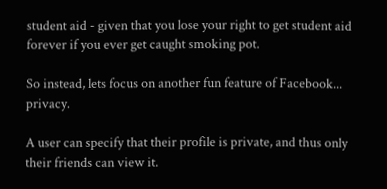student aid - given that you lose your right to get student aid forever if you ever get caught smoking pot.

So instead, lets focus on another fun feature of Facebook... privacy.

A user can specify that their profile is private, and thus only their friends can view it.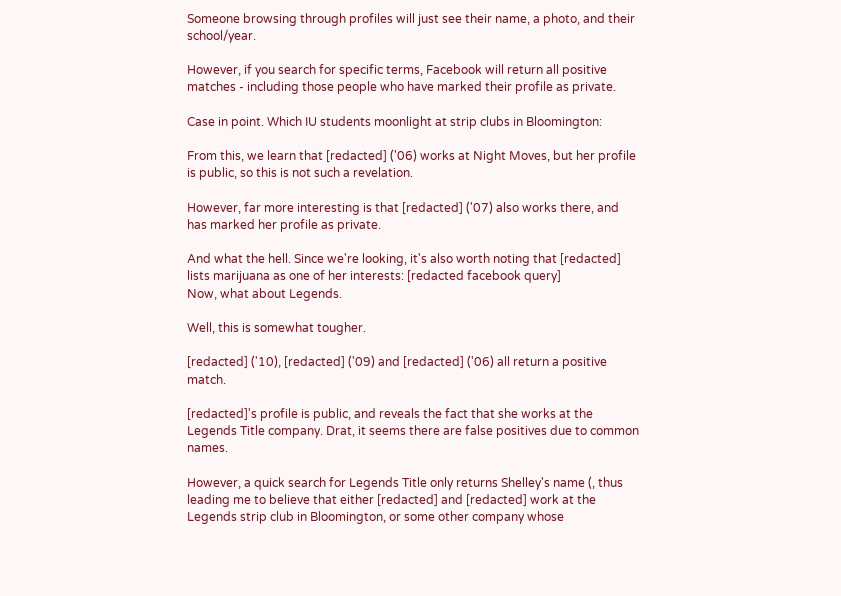Someone browsing through profiles will just see their name, a photo, and their school/year.

However, if you search for specific terms, Facebook will return all positive matches - including those people who have marked their profile as private.

Case in point. Which IU students moonlight at strip clubs in Bloomington:

From this, we learn that [redacted] ('06) works at Night Moves, but her profile is public, so this is not such a revelation.

However, far more interesting is that [redacted] ('07) also works there, and has marked her profile as private.

And what the hell. Since we're looking, it's also worth noting that [redacted] lists marijuana as one of her interests: [redacted facebook query]
Now, what about Legends.

Well, this is somewhat tougher.

[redacted] ('10), [redacted] ('09) and [redacted] ('06) all return a positive match.

[redacted]'s profile is public, and reveals the fact that she works at the Legends Title company. Drat, it seems there are false positives due to common names.

However, a quick search for Legends Title only returns Shelley's name (, thus leading me to believe that either [redacted] and [redacted] work at the Legends strip club in Bloomington, or some other company whose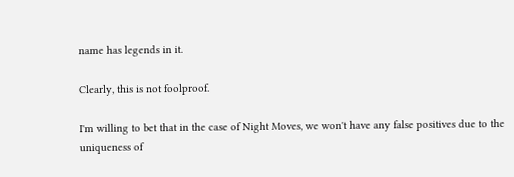name has legends in it.

Clearly, this is not foolproof.

I'm willing to bet that in the case of Night Moves, we won't have any false positives due to the uniqueness of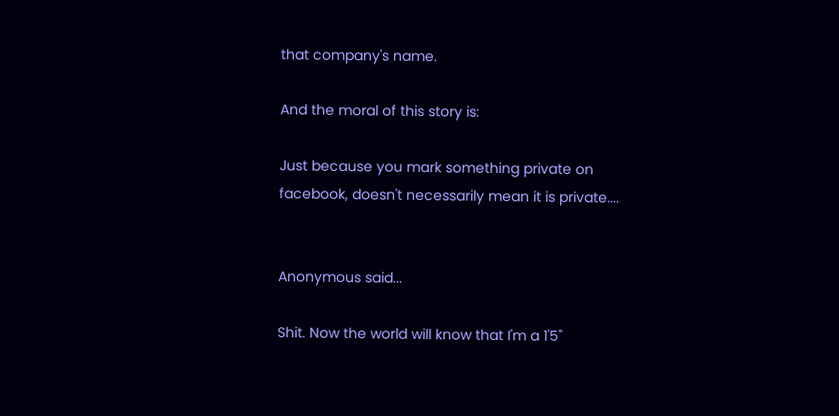that company's name.

And the moral of this story is:

Just because you mark something private on facebook, doesn't necessarily mean it is private....


Anonymous said...

Shit. Now the world will know that I'm a 1'5"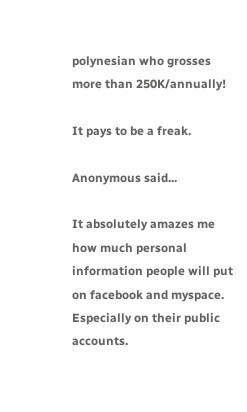polynesian who grosses more than 250K/annually!

It pays to be a freak.

Anonymous said...

It absolutely amazes me how much personal information people will put on facebook and myspace. Especially on their public accounts.